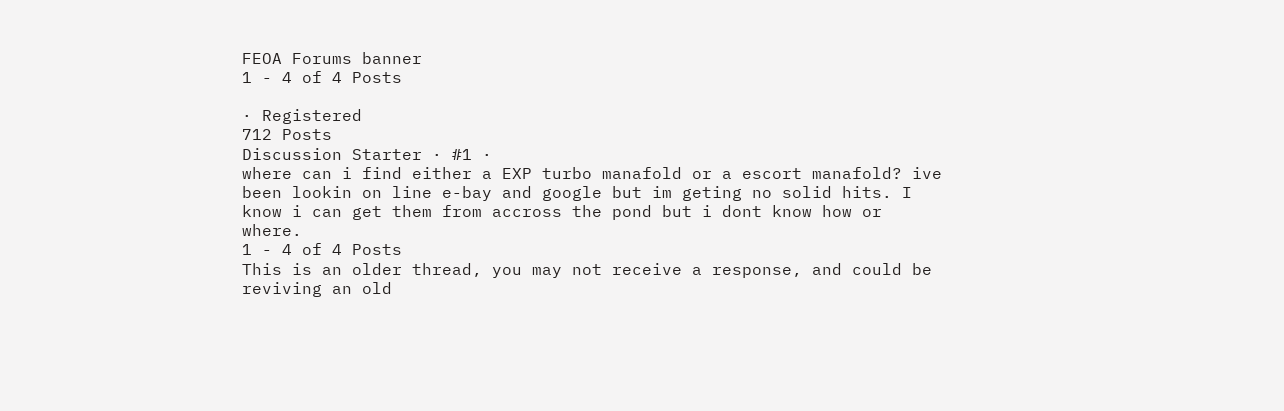FEOA Forums banner
1 - 4 of 4 Posts

· Registered
712 Posts
Discussion Starter · #1 ·
where can i find either a EXP turbo manafold or a escort manafold? ive been lookin on line e-bay and google but im geting no solid hits. I know i can get them from accross the pond but i dont know how or where.
1 - 4 of 4 Posts
This is an older thread, you may not receive a response, and could be reviving an old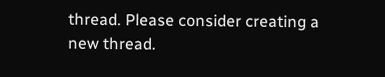thread. Please consider creating a new thread.